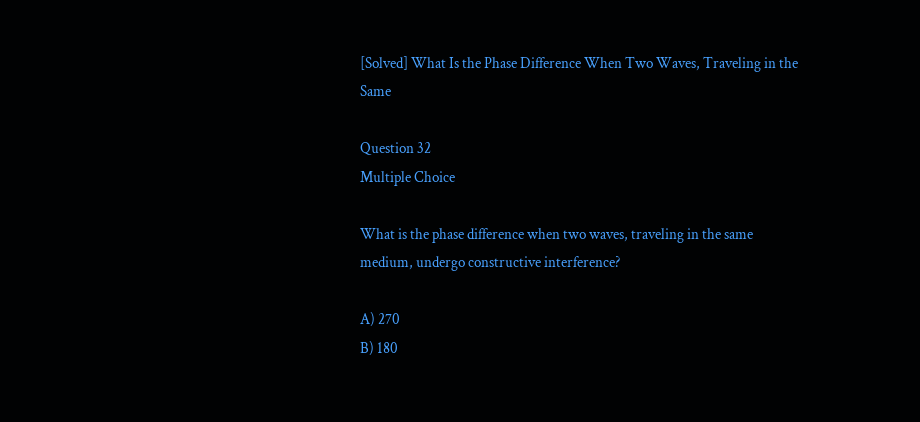[Solved] What Is the Phase Difference When Two Waves, Traveling in the Same

Question 32
Multiple Choice

What is the phase difference when two waves, traveling in the same medium, undergo constructive interference?

A) 270
B) 180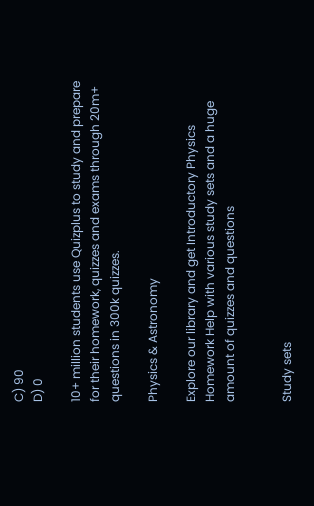C) 90
D) 0

10+ million students use Quizplus to study and prepare for their homework, quizzes and exams through 20m+ questions in 300k quizzes.

Physics & Astronomy

Explore our library and get Introductory Physics Homework Help with various study sets and a huge amount of quizzes and questions


Study sets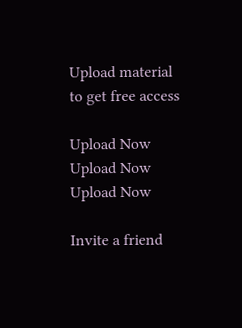Upload material to get free access

Upload Now Upload Now
Upload Now

Invite a friend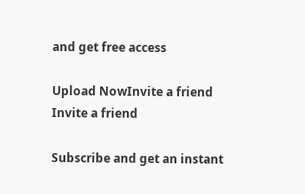and get free access

Upload NowInvite a friend
Invite a friend

Subscribe and get an instant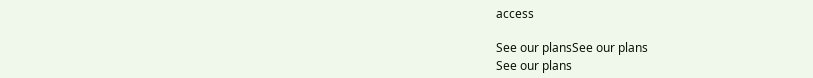access

See our plansSee our plans
See our plans